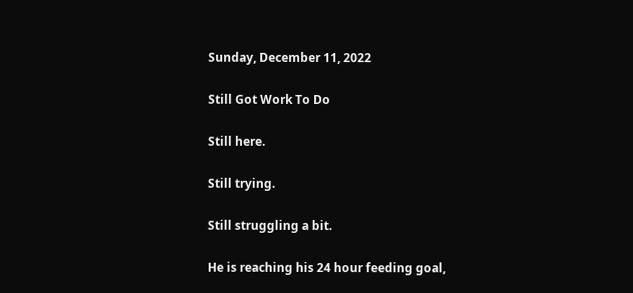Sunday, December 11, 2022

Still Got Work To Do

Still here.

Still trying.

Still struggling a bit.

He is reaching his 24 hour feeding goal,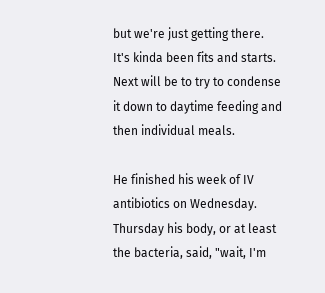but we're just getting there.  It's kinda been fits and starts.  Next will be to try to condense it down to daytime feeding and then individual meals.

He finished his week of IV antibiotics on Wednesday.  Thursday his body, or at least the bacteria, said, "wait, I'm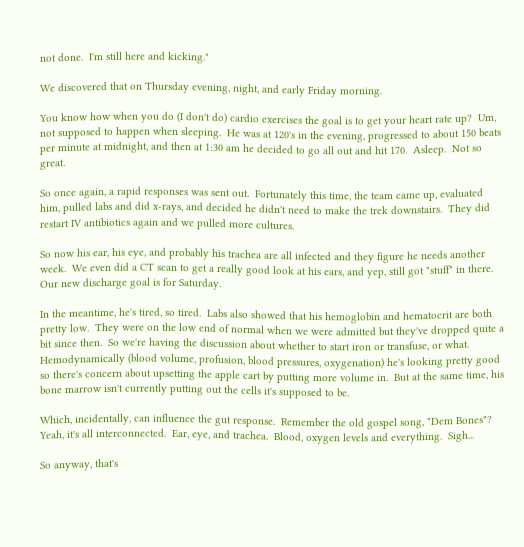not done.  I'm still here and kicking."

We discovered that on Thursday evening, night, and early Friday morning.

You know how when you do (I don't do) cardio exercises the goal is to get your heart rate up?  Um, not supposed to happen when sleeping.  He was at 120's in the evening, progressed to about 150 beats per minute at midnight, and then at 1:30 am he decided to go all out and hit 170.  Asleep.  Not so great.

So once again, a rapid responses was sent out.  Fortunately this time, the team came up, evaluated him, pulled labs and did x-rays, and decided he didn't need to make the trek downstairs.  They did restart IV antibiotics again and we pulled more cultures.

So now his ear, his eye, and probably his trachea are all infected and they figure he needs another week.  We even did a CT scan to get a really good look at his ears, and yep, still got "stuff" in there.  Our new discharge goal is for Saturday.

In the meantime, he's tired, so tired.  Labs also showed that his hemoglobin and hematocrit are both pretty low.  They were on the low end of normal when we were admitted but they've dropped quite a bit since then.  So we're having the discussion about whether to start iron or transfuse, or what.  Hemodynamically (blood volume, profusion, blood pressures, oxygenation) he's looking pretty good so there's concern about upsetting the apple cart by putting more volume in.  But at the same time, his bone marrow isn't currently putting out the cells it's supposed to be.

Which, incidentally, can influence the gut response.  Remember the old gospel song, "Dem Bones"?  Yeah, it's all interconnected.  Ear, eye, and trachea.  Blood, oxygen levels and everything.  Sigh...

So anyway, that's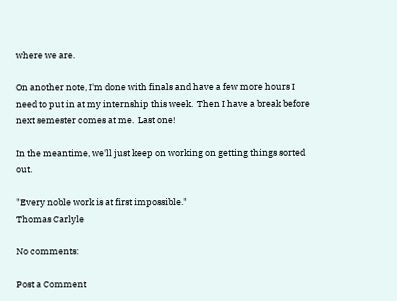where we are.

On another note, I'm done with finals and have a few more hours I need to put in at my internship this week.  Then I have a break before next semester comes at me.  Last one!

In the meantime, we'll just keep on working on getting things sorted out.

"Every noble work is at first impossible."
Thomas Carlyle

No comments:

Post a Comment